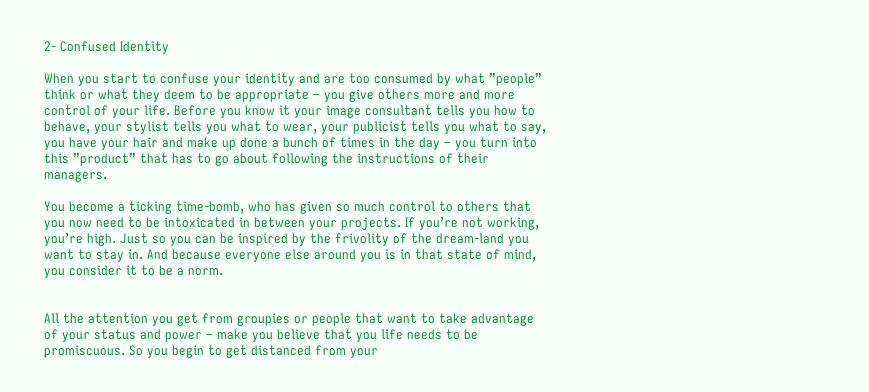2- Confused Identity

When you start to confuse your identity and are too consumed by what ”people” think or what they deem to be appropriate – you give others more and more control of your life. Before you know it your image consultant tells you how to behave, your stylist tells you what to wear, your publicist tells you what to say, you have your hair and make up done a bunch of times in the day – you turn into this ”product” that has to go about following the instructions of their managers.

You become a ticking time-bomb, who has given so much control to others that you now need to be intoxicated in between your projects. If you’re not working, you’re high. Just so you can be inspired by the frivolity of the dream-land you want to stay in. And because everyone else around you is in that state of mind, you consider it to be a norm.


All the attention you get from groupies or people that want to take advantage of your status and power – make you believe that you life needs to be promiscuous. So you begin to get distanced from your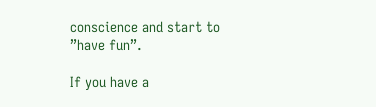conscience and start to ”have fun”.

If you have a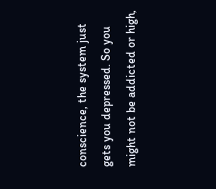conscience, the system just gets you depressed. So you might not be addicted or high,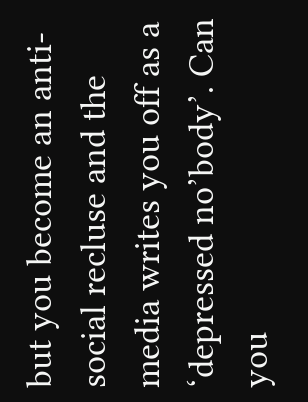but you become an anti-social recluse and the media writes you off as a ‘depressed no’body’. Can you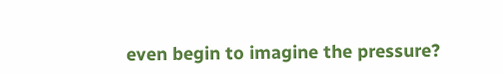even begin to imagine the pressure?